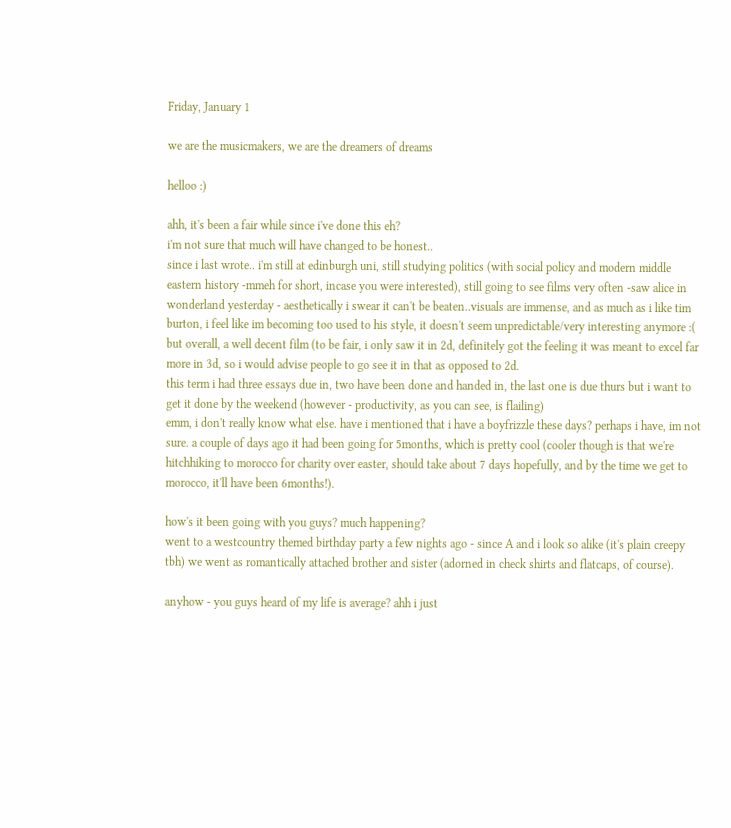Friday, January 1

we are the musicmakers, we are the dreamers of dreams

helloo :)

ahh, it's been a fair while since i've done this eh?
i'm not sure that much will have changed to be honest..
since i last wrote.. i'm still at edinburgh uni, still studying politics (with social policy and modern middle eastern history -mmeh for short, incase you were interested), still going to see films very often -saw alice in wonderland yesterday - aesthetically i swear it can't be beaten..visuals are immense, and as much as i like tim burton, i feel like im becoming too used to his style, it doesn't seem unpredictable/very interesting anymore :( but overall, a well decent film (to be fair, i only saw it in 2d, definitely got the feeling it was meant to excel far more in 3d, so i would advise people to go see it in that as opposed to 2d.
this term i had three essays due in, two have been done and handed in, the last one is due thurs but i want to get it done by the weekend (however - productivity, as you can see, is flailing)
emm, i don't really know what else. have i mentioned that i have a boyfrizzle these days? perhaps i have, im not sure. a couple of days ago it had been going for 5months, which is pretty cool (cooler though is that we're hitchhiking to morocco for charity over easter, should take about 7 days hopefully, and by the time we get to morocco, it'll have been 6months!).

how's it been going with you guys? much happening?
went to a westcountry themed birthday party a few nights ago - since A and i look so alike (it's plain creepy tbh) we went as romantically attached brother and sister (adorned in check shirts and flatcaps, of course).

anyhow - you guys heard of my life is average? ahh i just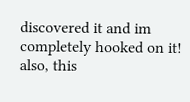discovered it and im completely hooked on it! also, this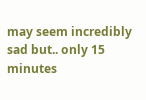may seem incredibly sad but.. only 15 minutes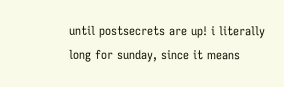until postsecrets are up! i literally long for sunday, since it means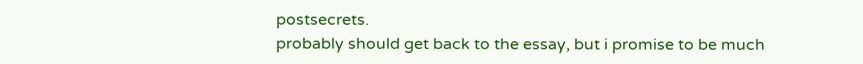postsecrets.
probably should get back to the essay, but i promise to be much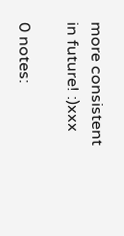more consistent in future! :)xxx

0 notes: